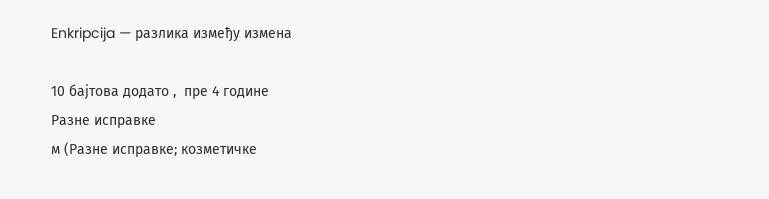Enkripcija — разлика између измена

10 бајтова додато ,  пре 4 године
Разне исправке
м (Разне исправке; козметичке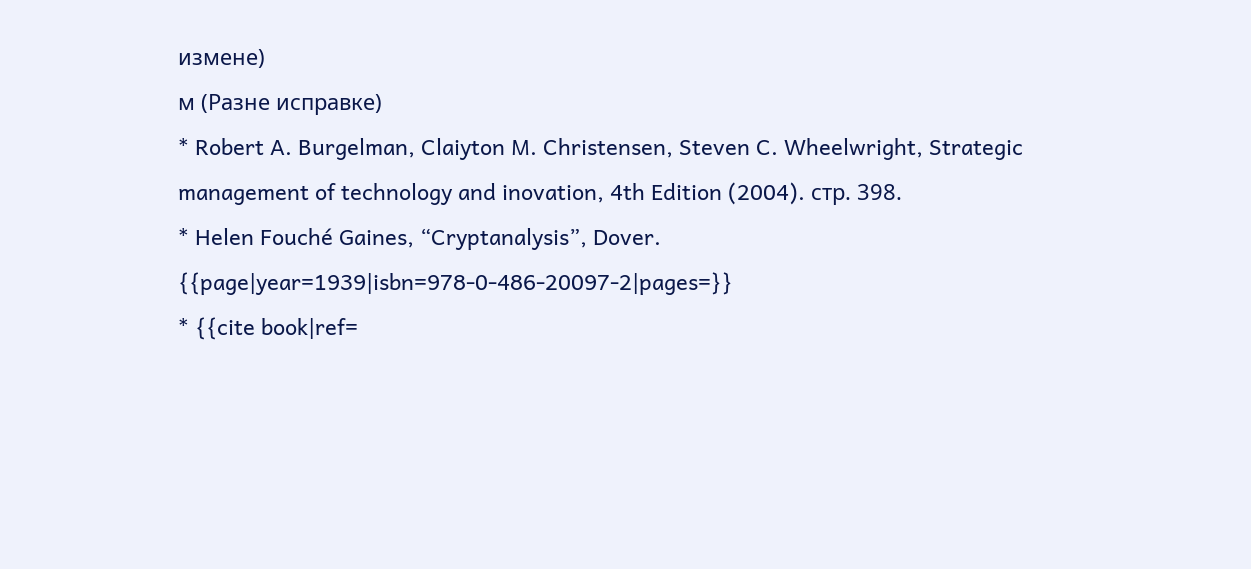измене)
м (Разне исправке)
* Robert A. Burgelman, Claiyton M. Christensen, Steven C. Wheelwright, Strategic management of technology and inovation, 4th Edition (2004). стр. 398.
* Helen Fouché Gaines, “Cryptanalysis”, Dover. {{page|year=1939|isbn=978-0-486-20097-2|pages=}}
* {{cite book|ref=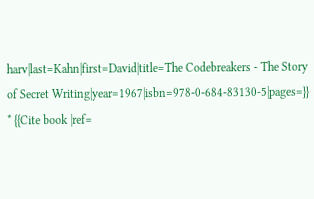harv|last=Kahn|first=David|title=The Codebreakers - The Story of Secret Writing|year=1967|isbn=978-0-684-83130-5|pages=}}
* {{Cite book |ref=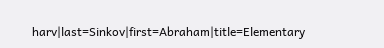harv|last=Sinkov|first=Abraham|title=Elementary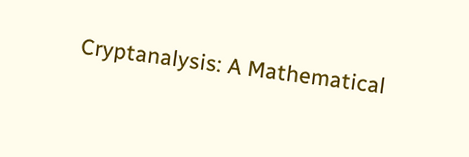Cryptanalysis: A Mathematical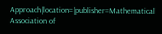Approach|location=|publisher=Mathematical Association of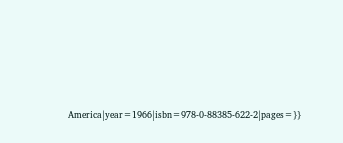America|year=1966|isbn=978-0-88385-622-2|pages=}}